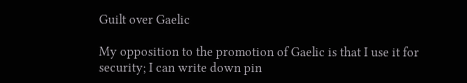Guilt over Gaelic

My opposition to the promotion of Gaelic is that I use it for security; I can write down pin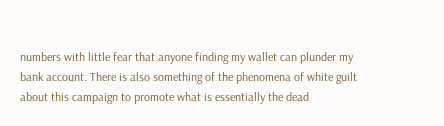numbers with little fear that anyone finding my wallet can plunder my bank account. There is also something of the phenomena of white guilt about this campaign to promote what is essentially the dead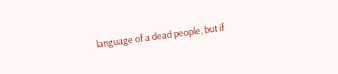language of a dead people, but if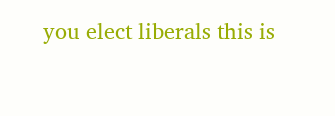you elect liberals this is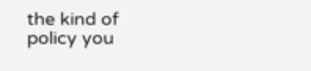the kind of policy you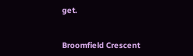get.


Broomfield Crescent